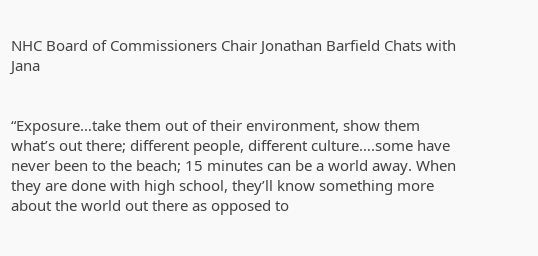NHC Board of Commissioners Chair Jonathan Barfield Chats with Jana


“Exposure…take them out of their environment, show them what’s out there; different people, different culture….some have never been to the beach; 15 minutes can be a world away. When they are done with high school, they’ll know something more about the world out there as opposed to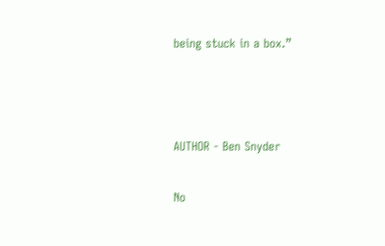being stuck in a box.”



AUTHOR - Ben Snyder

No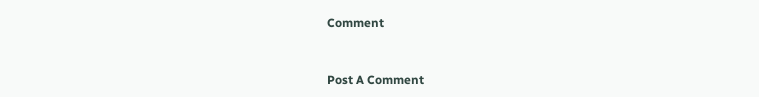Comment


Post A Comment